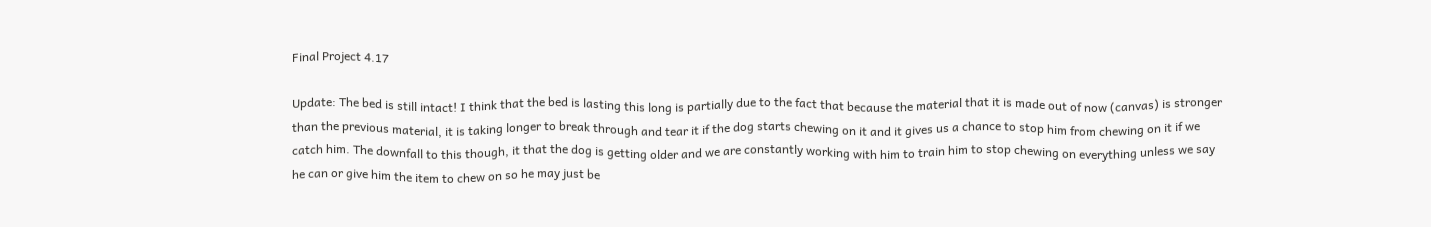Final Project 4.17

Update: The bed is still intact! I think that the bed is lasting this long is partially due to the fact that because the material that it is made out of now (canvas) is stronger than the previous material, it is taking longer to break through and tear it if the dog starts chewing on it and it gives us a chance to stop him from chewing on it if we catch him. The downfall to this though, it that the dog is getting older and we are constantly working with him to train him to stop chewing on everything unless we say he can or give him the item to chew on so he may just be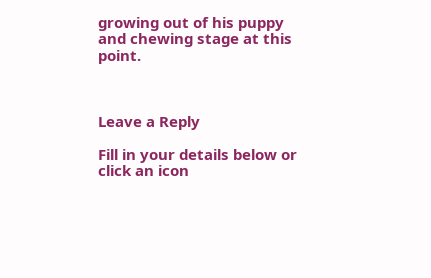growing out of his puppy and chewing stage at this point.



Leave a Reply

Fill in your details below or click an icon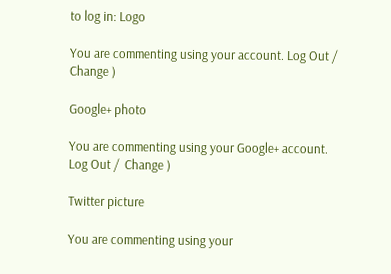to log in: Logo

You are commenting using your account. Log Out /  Change )

Google+ photo

You are commenting using your Google+ account. Log Out /  Change )

Twitter picture

You are commenting using your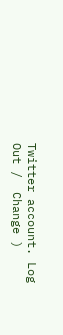Twitter account. Log Out /  Change )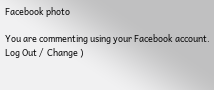Facebook photo

You are commenting using your Facebook account. Log Out /  Change )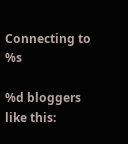Connecting to %s

%d bloggers like this: